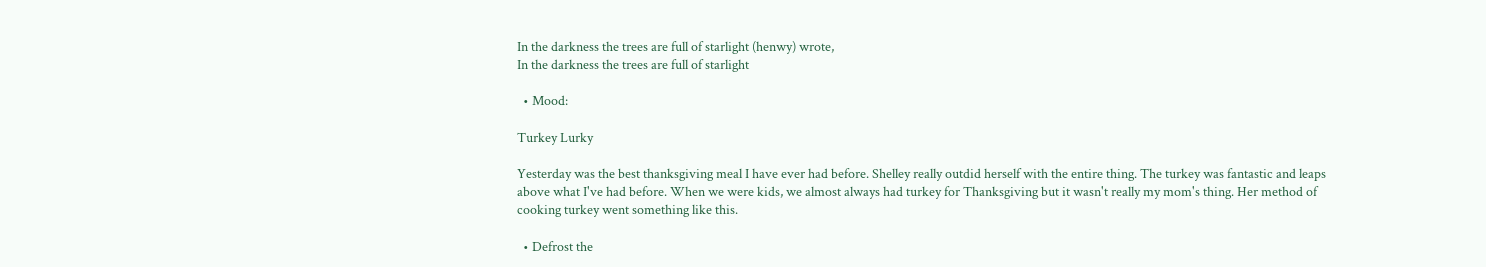In the darkness the trees are full of starlight (henwy) wrote,
In the darkness the trees are full of starlight

  • Mood:

Turkey Lurky

Yesterday was the best thanksgiving meal I have ever had before. Shelley really outdid herself with the entire thing. The turkey was fantastic and leaps above what I've had before. When we were kids, we almost always had turkey for Thanksgiving but it wasn't really my mom's thing. Her method of cooking turkey went something like this.

  • Defrost the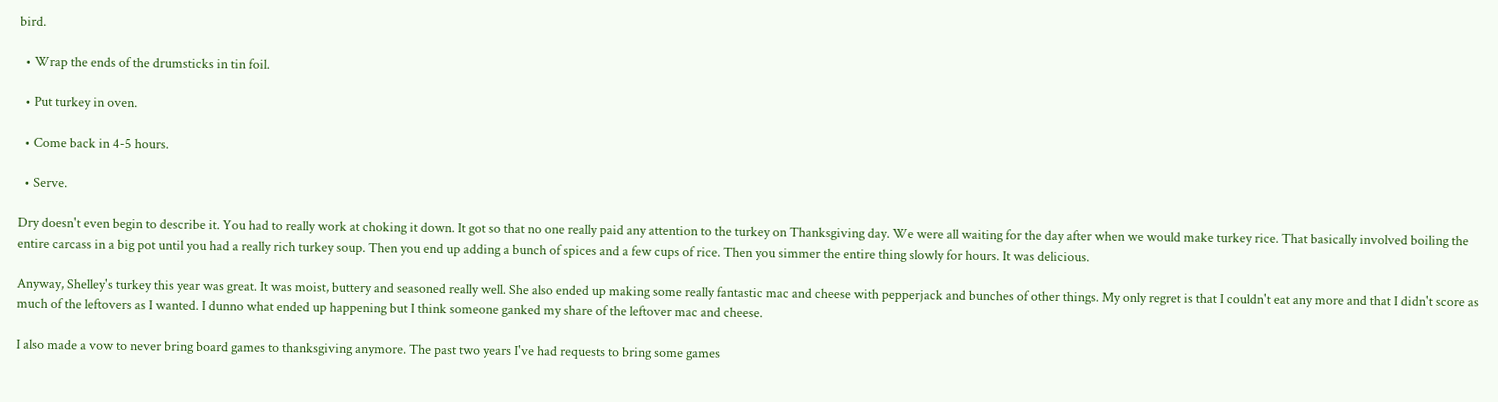bird.

  • Wrap the ends of the drumsticks in tin foil.

  • Put turkey in oven.

  • Come back in 4-5 hours.

  • Serve.

Dry doesn't even begin to describe it. You had to really work at choking it down. It got so that no one really paid any attention to the turkey on Thanksgiving day. We were all waiting for the day after when we would make turkey rice. That basically involved boiling the entire carcass in a big pot until you had a really rich turkey soup. Then you end up adding a bunch of spices and a few cups of rice. Then you simmer the entire thing slowly for hours. It was delicious.

Anyway, Shelley's turkey this year was great. It was moist, buttery and seasoned really well. She also ended up making some really fantastic mac and cheese with pepperjack and bunches of other things. My only regret is that I couldn't eat any more and that I didn't score as much of the leftovers as I wanted. I dunno what ended up happening but I think someone ganked my share of the leftover mac and cheese.

I also made a vow to never bring board games to thanksgiving anymore. The past two years I've had requests to bring some games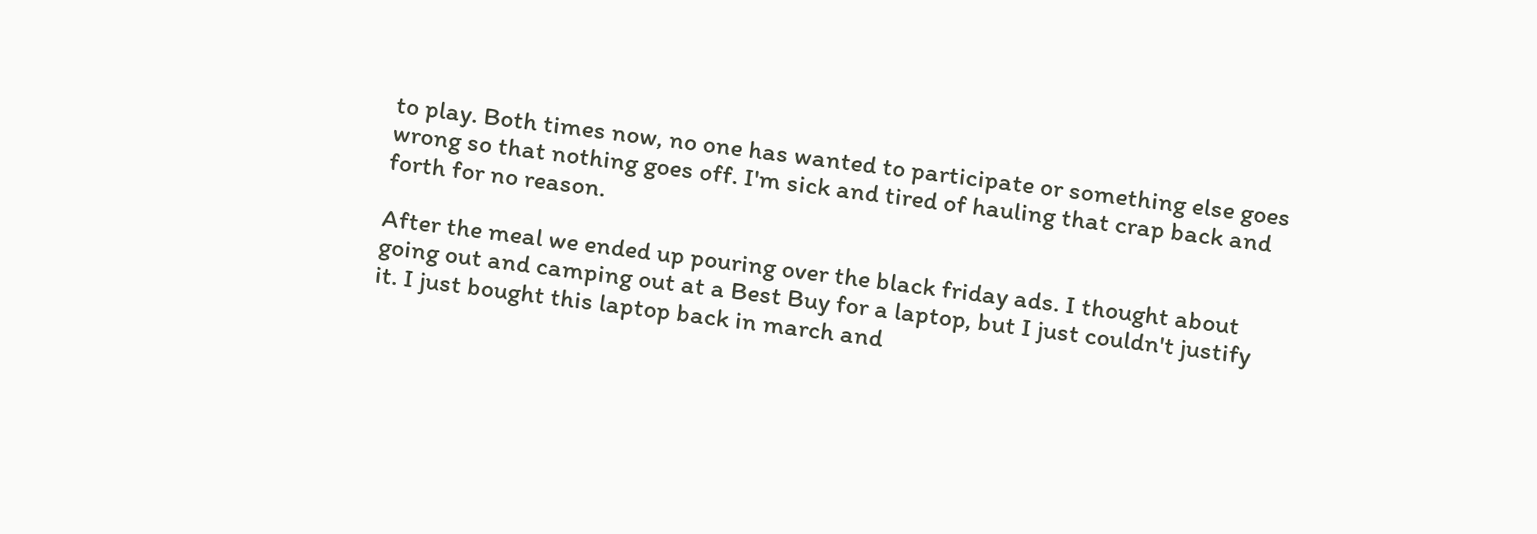to play. Both times now, no one has wanted to participate or something else goes wrong so that nothing goes off. I'm sick and tired of hauling that crap back and forth for no reason.

After the meal we ended up pouring over the black friday ads. I thought about going out and camping out at a Best Buy for a laptop, but I just couldn't justify it. I just bought this laptop back in march and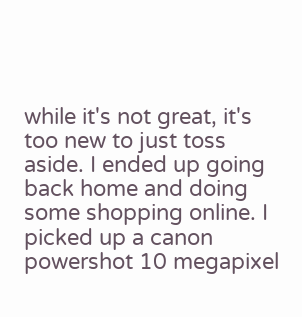while it's not great, it's too new to just toss aside. I ended up going back home and doing some shopping online. I picked up a canon powershot 10 megapixel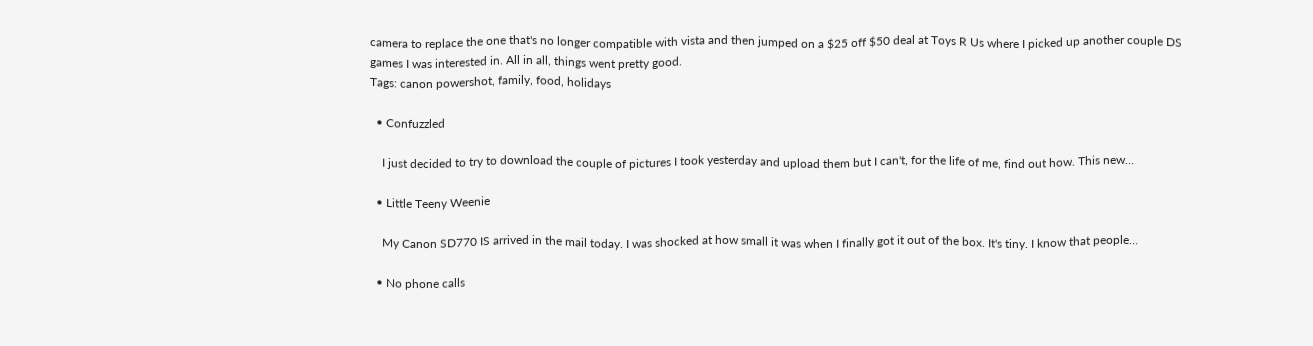camera to replace the one that's no longer compatible with vista and then jumped on a $25 off $50 deal at Toys R Us where I picked up another couple DS games I was interested in. All in all, things went pretty good.
Tags: canon powershot, family, food, holidays

  • Confuzzled

    I just decided to try to download the couple of pictures I took yesterday and upload them but I can't, for the life of me, find out how. This new…

  • Little Teeny Weenie

    My Canon SD770 IS arrived in the mail today. I was shocked at how small it was when I finally got it out of the box. It's tiny. I know that people…

  • No phone calls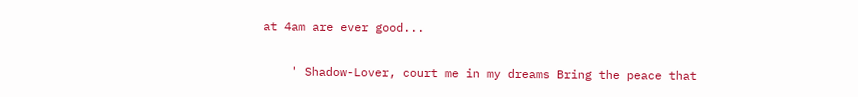at 4am are ever good...

    ' Shadow-Lover, court me in my dreams Bring the peace that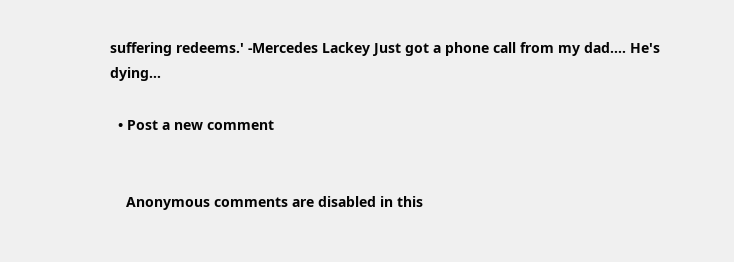suffering redeems.' -Mercedes Lackey Just got a phone call from my dad.... He's dying…

  • Post a new comment


    Anonymous comments are disabled in this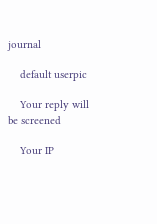journal

    default userpic

    Your reply will be screened

    Your IP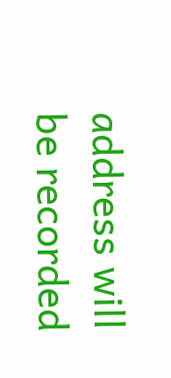address will be recorded